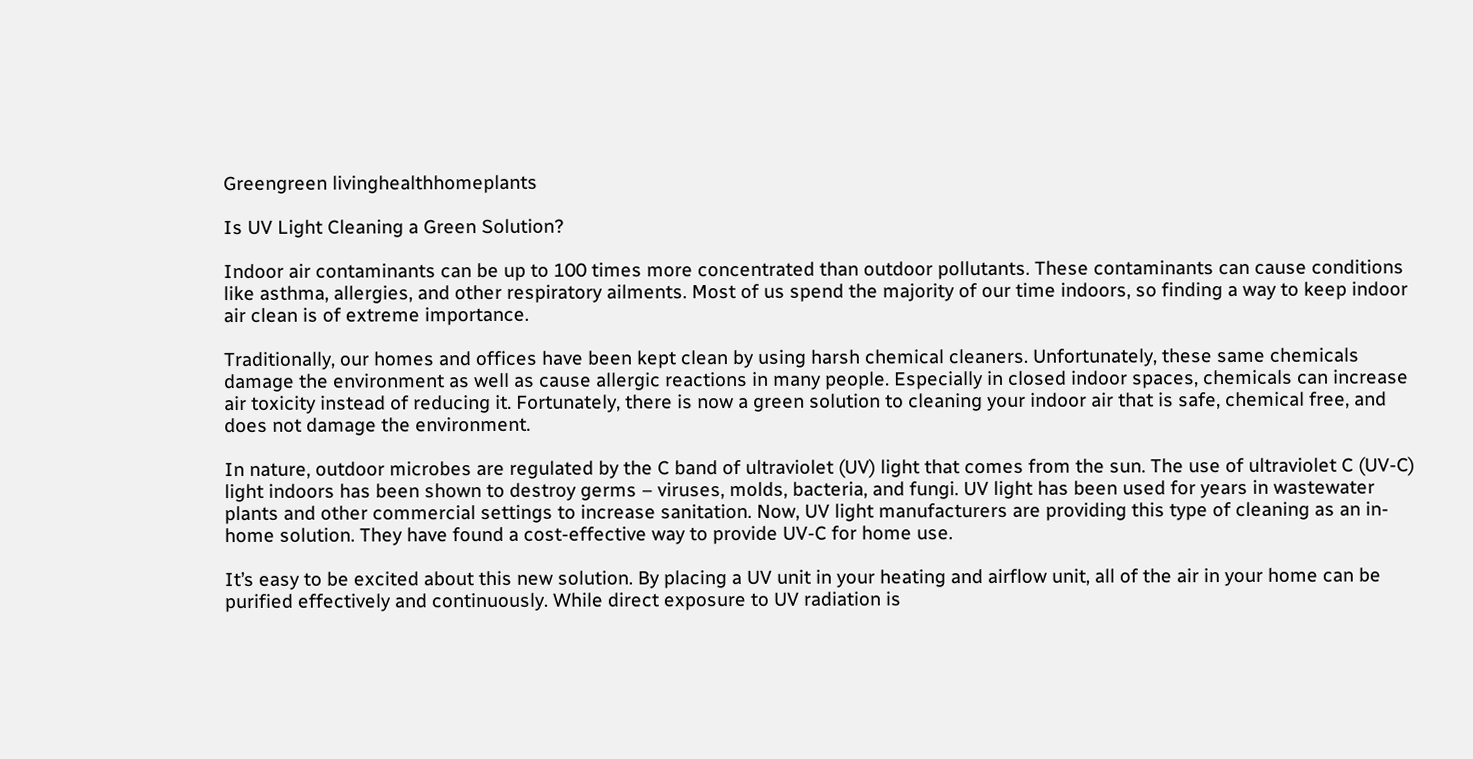Greengreen livinghealthhomeplants

Is UV Light Cleaning a Green Solution?

Indoor air contaminants can be up to 100 times more concentrated than outdoor pollutants. These contaminants can cause conditions like asthma, allergies, and other respiratory ailments. Most of us spend the majority of our time indoors, so finding a way to keep indoor air clean is of extreme importance.

Traditionally, our homes and offices have been kept clean by using harsh chemical cleaners. Unfortunately, these same chemicals damage the environment as well as cause allergic reactions in many people. Especially in closed indoor spaces, chemicals can increase air toxicity instead of reducing it. Fortunately, there is now a green solution to cleaning your indoor air that is safe, chemical free, and does not damage the environment.

In nature, outdoor microbes are regulated by the C band of ultraviolet (UV) light that comes from the sun. The use of ultraviolet C (UV-C) light indoors has been shown to destroy germs – viruses, molds, bacteria, and fungi. UV light has been used for years in wastewater plants and other commercial settings to increase sanitation. Now, UV light manufacturers are providing this type of cleaning as an in-home solution. They have found a cost-effective way to provide UV-C for home use.

It’s easy to be excited about this new solution. By placing a UV unit in your heating and airflow unit, all of the air in your home can be purified effectively and continuously. While direct exposure to UV radiation is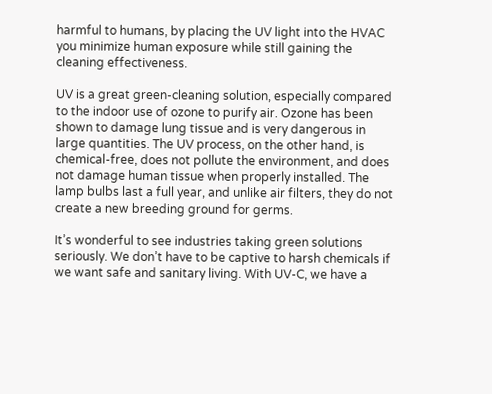harmful to humans, by placing the UV light into the HVAC you minimize human exposure while still gaining the cleaning effectiveness.

UV is a great green-cleaning solution, especially compared to the indoor use of ozone to purify air. Ozone has been shown to damage lung tissue and is very dangerous in large quantities. The UV process, on the other hand, is chemical-free, does not pollute the environment, and does not damage human tissue when properly installed. The lamp bulbs last a full year, and unlike air filters, they do not create a new breeding ground for germs.

It’s wonderful to see industries taking green solutions seriously. We don’t have to be captive to harsh chemicals if we want safe and sanitary living. With UV-C, we have a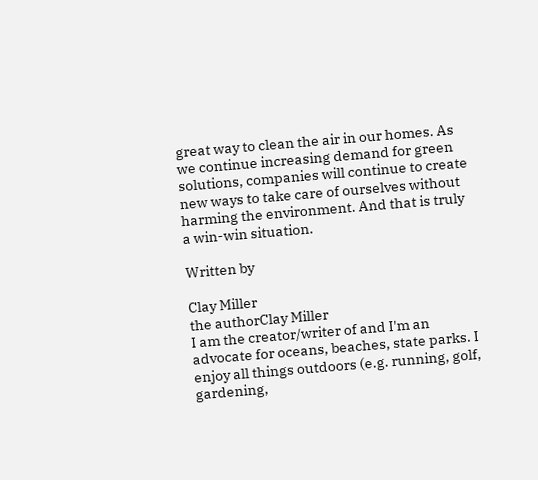great way to clean the air in our homes. As we continue increasing demand for green solutions, companies will continue to create new ways to take care of ourselves without harming the environment. And that is truly a win-win situation.

Written by

Clay Miller
the authorClay Miller
I am the creator/writer of and I'm an advocate for oceans, beaches, state parks. I enjoy all things outdoors (e.g. running, golf, gardening,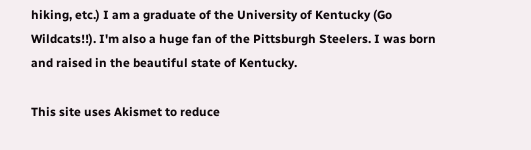hiking, etc.) I am a graduate of the University of Kentucky (Go Wildcats!!). I'm also a huge fan of the Pittsburgh Steelers. I was born and raised in the beautiful state of Kentucky.

This site uses Akismet to reduce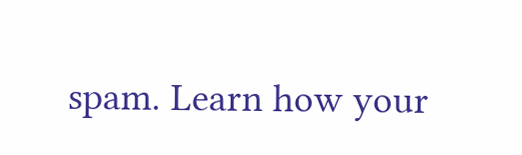spam. Learn how your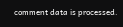comment data is processed.